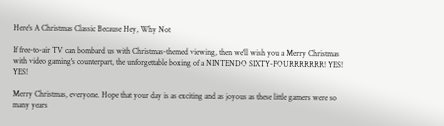Here's A Christmas Classic Because Hey, Why Not

If free-to-air TV can bombard us with Christmas-themed viewing, then we'll wish you a Merry Christmas with video gaming's counterpart, the unforgettable boxing of a NINTENDO SIXTY-FOURRRRRRR! YES! YES!

Merry Christmas, everyone. Hope that your day is as exciting and as joyous as these little gamers were so many years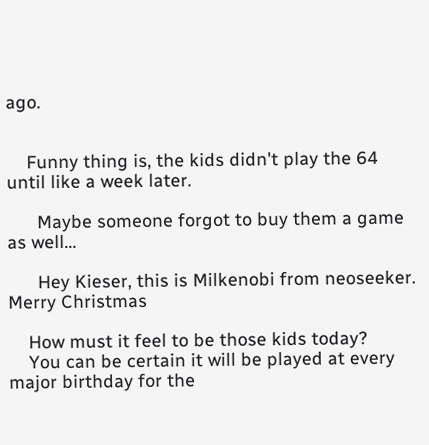ago.


    Funny thing is, the kids didn't play the 64 until like a week later.

      Maybe someone forgot to buy them a game as well...

      Hey Kieser, this is Milkenobi from neoseeker. Merry Christmas

    How must it feel to be those kids today?
    You can be certain it will be played at every major birthday for the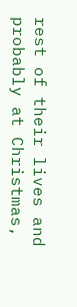rest of their lives and probably at Christmas,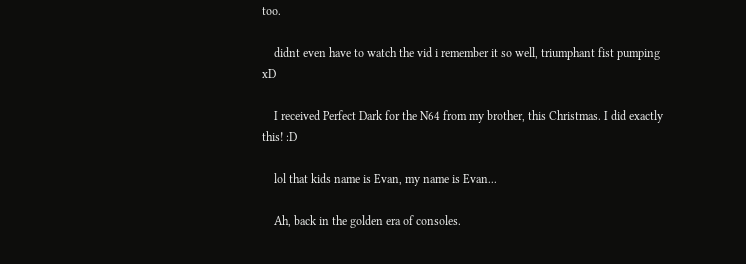too.

    didnt even have to watch the vid i remember it so well, triumphant fist pumping xD

    I received Perfect Dark for the N64 from my brother, this Christmas. I did exactly this! :D

    lol that kids name is Evan, my name is Evan...

    Ah, back in the golden era of consoles.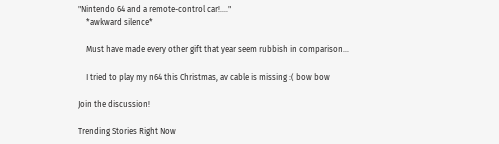"Nintendo 64 and a remote-control car!...."
    *awkward silence*

    Must have made every other gift that year seem rubbish in comparison...

    I tried to play my n64 this Christmas, av cable is missing :( bow bow

Join the discussion!

Trending Stories Right Now